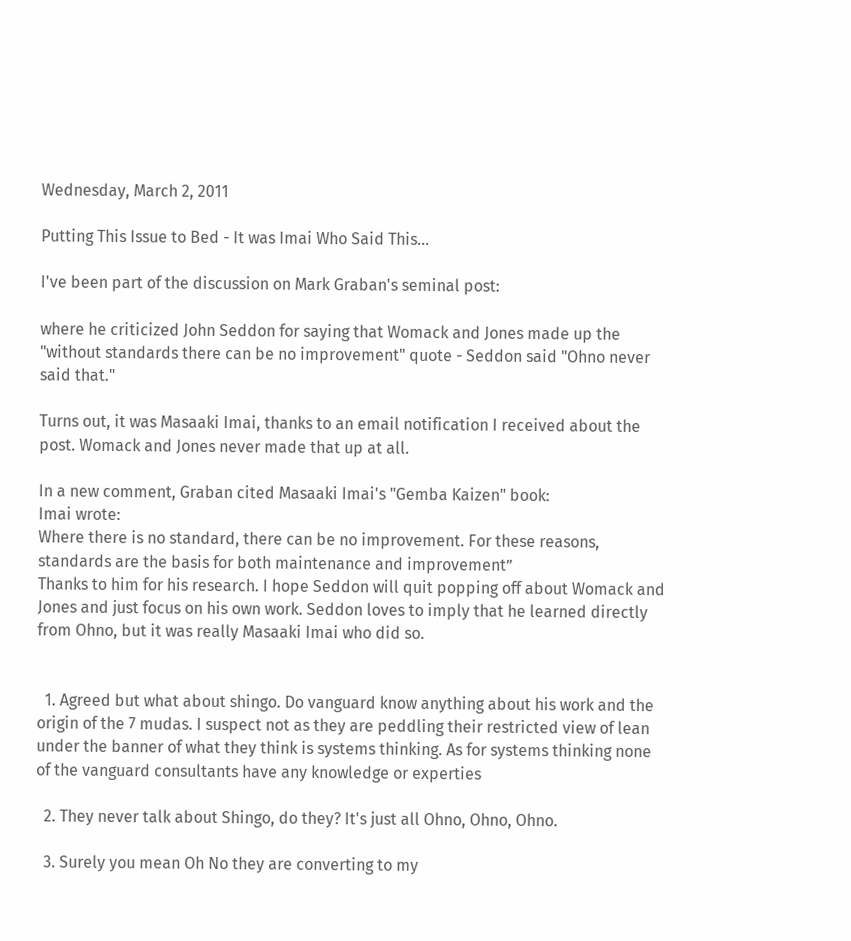Wednesday, March 2, 2011

Putting This Issue to Bed - It was Imai Who Said This...

I've been part of the discussion on Mark Graban's seminal post:

where he criticized John Seddon for saying that Womack and Jones made up the "without standards there can be no improvement" quote - Seddon said "Ohno never said that."

Turns out, it was Masaaki Imai, thanks to an email notification I received about the post. Womack and Jones never made that up at all.

In a new comment, Graban cited Masaaki Imai's "Gemba Kaizen" book:
Imai wrote:
Where there is no standard, there can be no improvement. For these reasons, standards are the basis for both maintenance and improvement”
Thanks to him for his research. I hope Seddon will quit popping off about Womack and Jones and just focus on his own work. Seddon loves to imply that he learned directly from Ohno, but it was really Masaaki Imai who did so.


  1. Agreed but what about shingo. Do vanguard know anything about his work and the origin of the 7 mudas. I suspect not as they are peddling their restricted view of lean under the banner of what they think is systems thinking. As for systems thinking none of the vanguard consultants have any knowledge or experties

  2. They never talk about Shingo, do they? It's just all Ohno, Ohno, Ohno.

  3. Surely you mean Oh No they are converting to my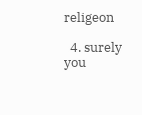religeon

  4. surely you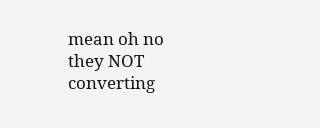mean oh no they NOT converting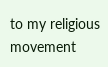to my religious movement